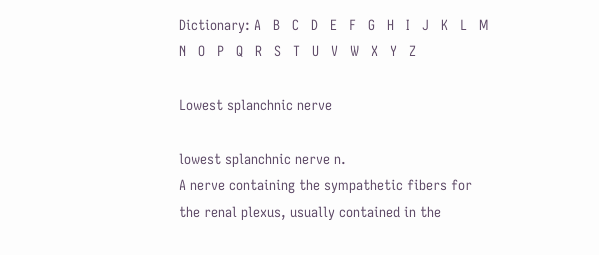Dictionary: A   B   C   D   E   F   G   H   I   J   K   L   M   N   O   P   Q   R   S   T   U   V   W   X   Y   Z

Lowest splanchnic nerve

lowest splanchnic nerve n.
A nerve containing the sympathetic fibers for the renal plexus, usually contained in the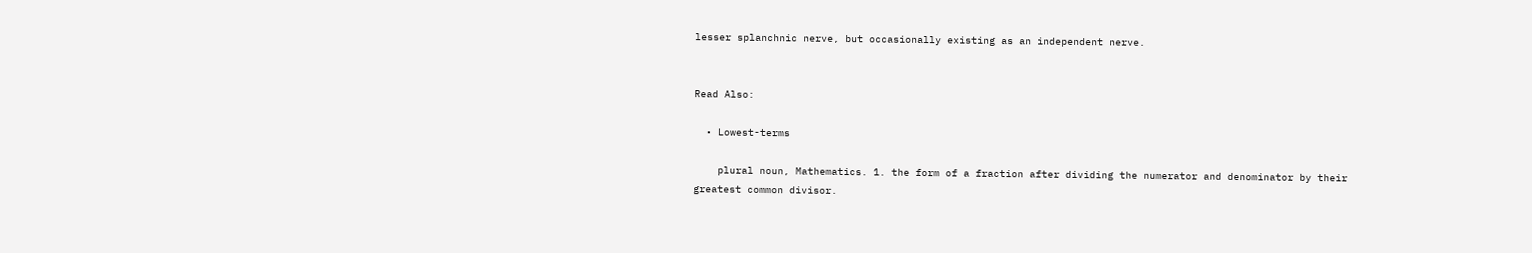lesser splanchnic nerve, but occasionally existing as an independent nerve.


Read Also:

  • Lowest-terms

    plural noun, Mathematics. 1. the form of a fraction after dividing the numerator and denominator by their greatest common divisor.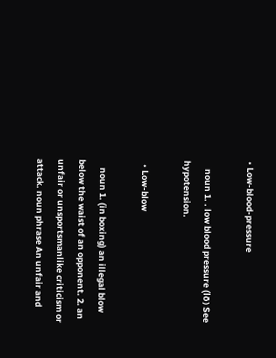• Low-blood-pressure

    noun 1. . low blood pressure (lō) See hypotension.

  • Low-blow

    noun 1. (in boxing) an illegal blow below the waist of an opponent. 2. an unfair or unsportsmanlike criticism or attack. noun phrase An unfair and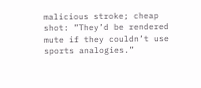malicious stroke; cheap shot: ”They’d be rendered mute if they couldn’t use sports analogies.”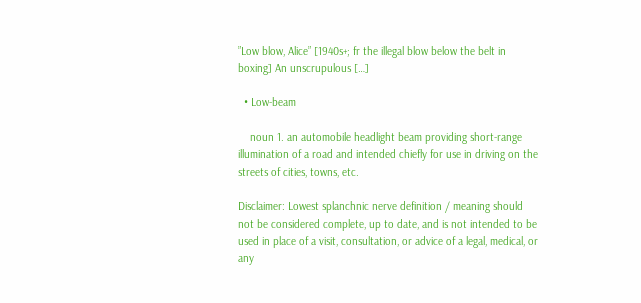”Low blow, Alice” [1940s+; fr the illegal blow below the belt in boxing] An unscrupulous […]

  • Low-beam

    noun 1. an automobile headlight beam providing short-range illumination of a road and intended chiefly for use in driving on the streets of cities, towns, etc.

Disclaimer: Lowest splanchnic nerve definition / meaning should not be considered complete, up to date, and is not intended to be used in place of a visit, consultation, or advice of a legal, medical, or any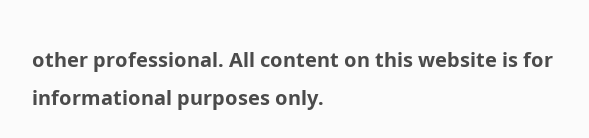other professional. All content on this website is for informational purposes only.